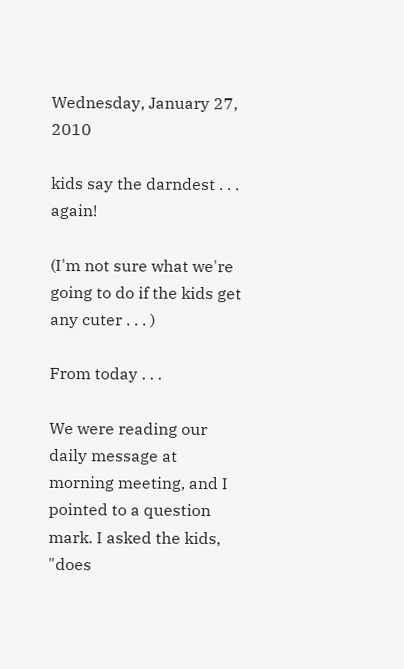Wednesday, January 27, 2010

kids say the darndest . . . again!

(I'm not sure what we're going to do if the kids get any cuter . . . )

From today . . .

We were reading our daily message at morning meeting, and I pointed to a question mark. I asked the kids, "does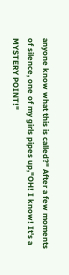anyone know what this is called?" After a few moments of silence, one of my girls pipes up,"OH! I know! It's a MYSTERY POINT!"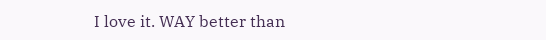I love it. WAY better than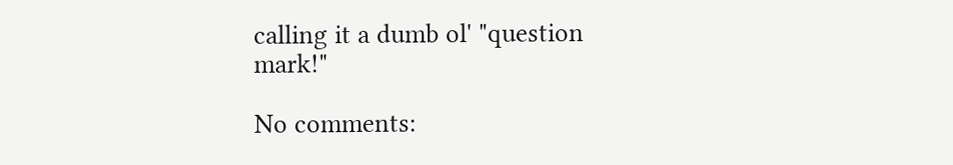calling it a dumb ol' "question mark!"

No comments: